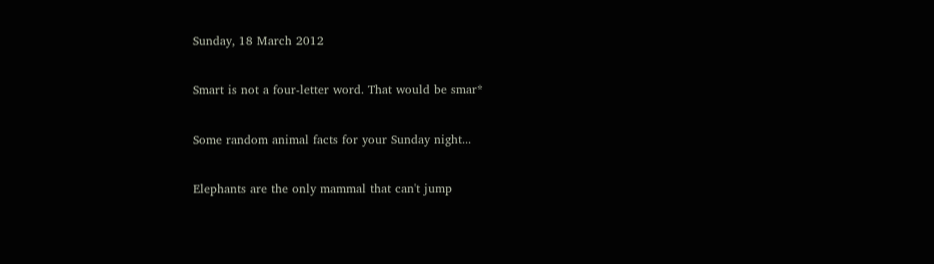Sunday, 18 March 2012

Smart is not a four-letter word. That would be smar*

Some random animal facts for your Sunday night...

Elephants are the only mammal that can't jump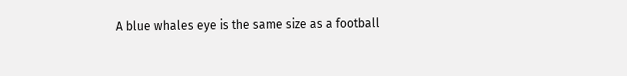A blue whales eye is the same size as a football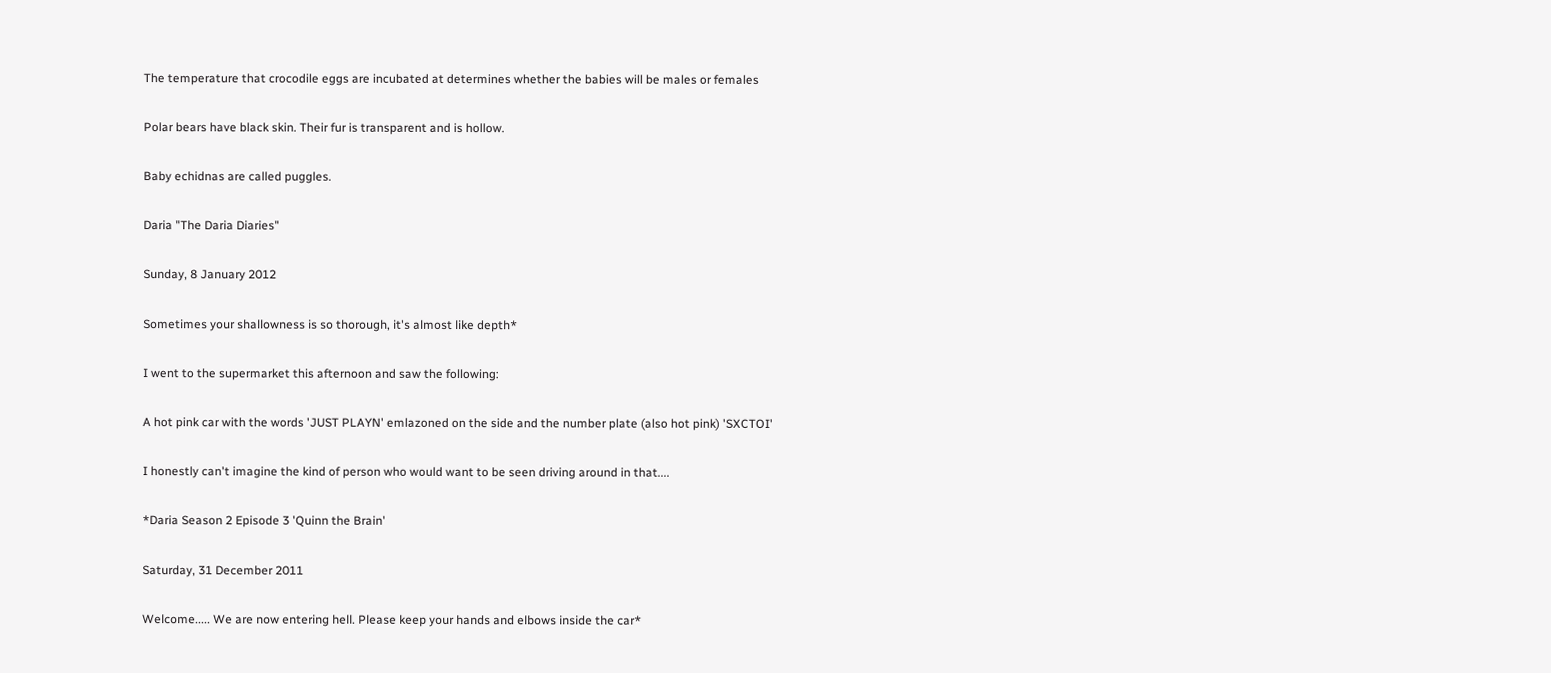The temperature that crocodile eggs are incubated at determines whether the babies will be males or females

Polar bears have black skin. Their fur is transparent and is hollow.

Baby echidnas are called puggles.

Daria "The Daria Diaries"

Sunday, 8 January 2012

Sometimes your shallowness is so thorough, it's almost like depth*

I went to the supermarket this afternoon and saw the following:

A hot pink car with the words 'JUST PLAYN' emlazoned on the side and the number plate (also hot pink) 'SXCTOI'

I honestly can't imagine the kind of person who would want to be seen driving around in that....

*Daria Season 2 Episode 3 'Quinn the Brain'

Saturday, 31 December 2011

Welcome..... We are now entering hell. Please keep your hands and elbows inside the car*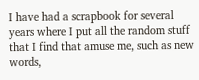I have had a scrapbook for several years where I put all the random stuff that I find that amuse me, such as new words,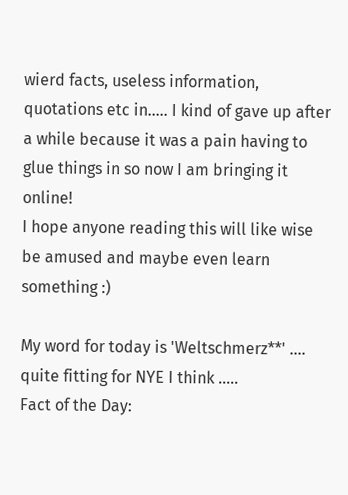wierd facts, useless information, quotations etc in..... I kind of gave up after a while because it was a pain having to glue things in so now I am bringing it online!
I hope anyone reading this will like wise be amused and maybe even learn something :)

My word for today is 'Weltschmerz**' .... quite fitting for NYE I think .....
Fact of the Day: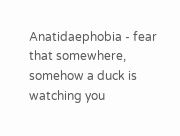Anatidaephobia - fear that somewhere, somehow a duck is watching you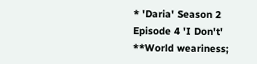* 'Daria' Season 2 Episode 4 'I Don't'
**World weariness;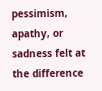pessimism, apathy, or sadness felt at the difference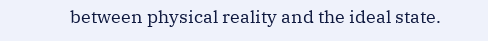between physical reality and the ideal state.